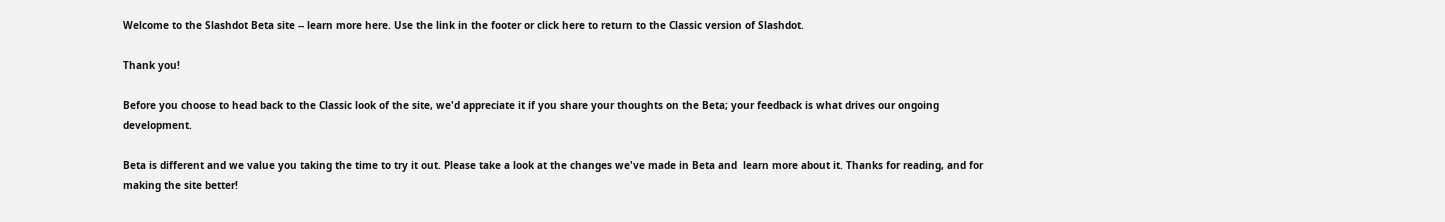Welcome to the Slashdot Beta site -- learn more here. Use the link in the footer or click here to return to the Classic version of Slashdot.

Thank you!

Before you choose to head back to the Classic look of the site, we'd appreciate it if you share your thoughts on the Beta; your feedback is what drives our ongoing development.

Beta is different and we value you taking the time to try it out. Please take a look at the changes we've made in Beta and  learn more about it. Thanks for reading, and for making the site better!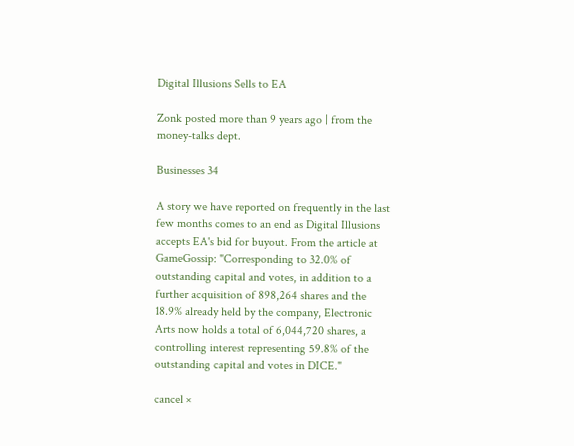Digital Illusions Sells to EA

Zonk posted more than 9 years ago | from the money-talks dept.

Businesses 34

A story we have reported on frequently in the last few months comes to an end as Digital Illusions accepts EA's bid for buyout. From the article at GameGossip: "Corresponding to 32.0% of outstanding capital and votes, in addition to a further acquisition of 898,264 shares and the 18.9% already held by the company, Electronic Arts now holds a total of 6,044,720 shares, a controlling interest representing 59.8% of the outstanding capital and votes in DICE."

cancel ×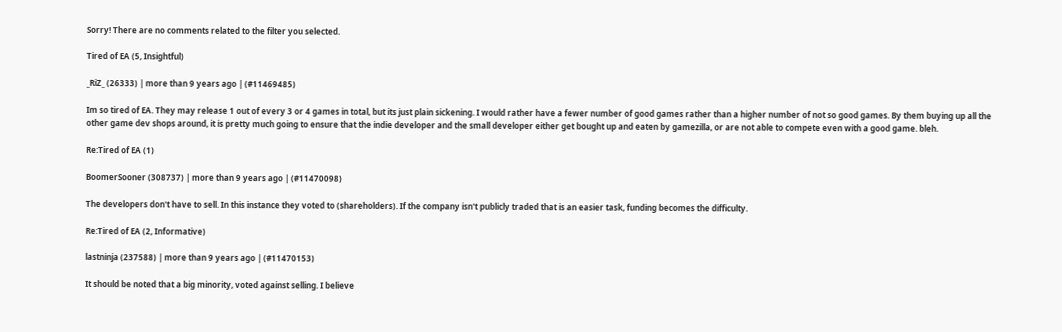Sorry! There are no comments related to the filter you selected.

Tired of EA (5, Insightful)

_RiZ_ (26333) | more than 9 years ago | (#11469485)

Im so tired of EA. They may release 1 out of every 3 or 4 games in total, but its just plain sickening. I would rather have a fewer number of good games rather than a higher number of not so good games. By them buying up all the other game dev shops around, it is pretty much going to ensure that the indie developer and the small developer either get bought up and eaten by gamezilla, or are not able to compete even with a good game. bleh.

Re:Tired of EA (1)

BoomerSooner (308737) | more than 9 years ago | (#11470098)

The developers don't have to sell. In this instance they voted to (shareholders). If the company isn't publicly traded that is an easier task, funding becomes the difficulty.

Re:Tired of EA (2, Informative)

lastninja (237588) | more than 9 years ago | (#11470153)

It should be noted that a big minority, voted against selling. I believe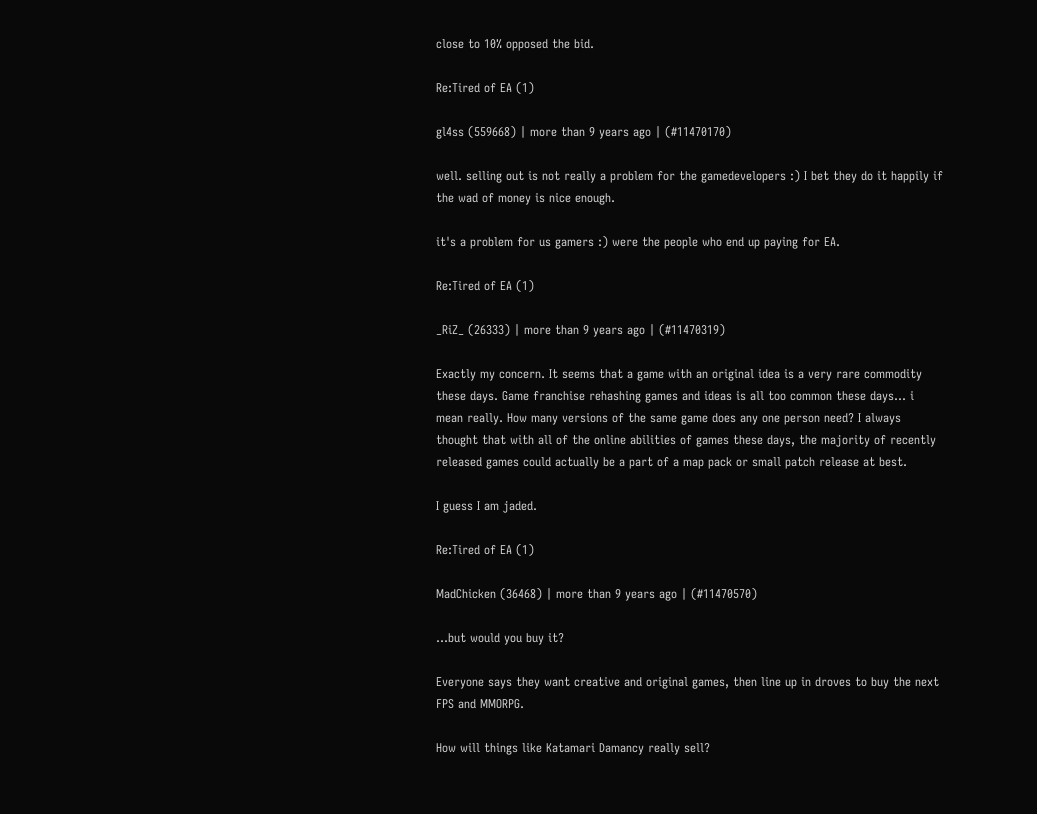close to 10% opposed the bid.

Re:Tired of EA (1)

gl4ss (559668) | more than 9 years ago | (#11470170)

well. selling out is not really a problem for the gamedevelopers :) I bet they do it happily if the wad of money is nice enough.

it's a problem for us gamers :) were the people who end up paying for EA.

Re:Tired of EA (1)

_RiZ_ (26333) | more than 9 years ago | (#11470319)

Exactly my concern. It seems that a game with an original idea is a very rare commodity these days. Game franchise rehashing games and ideas is all too common these days... i mean really. How many versions of the same game does any one person need? I always thought that with all of the online abilities of games these days, the majority of recently released games could actually be a part of a map pack or small patch release at best.

I guess I am jaded.

Re:Tired of EA (1)

MadChicken (36468) | more than 9 years ago | (#11470570)

...but would you buy it?

Everyone says they want creative and original games, then line up in droves to buy the next FPS and MMORPG.

How will things like Katamari Damancy really sell?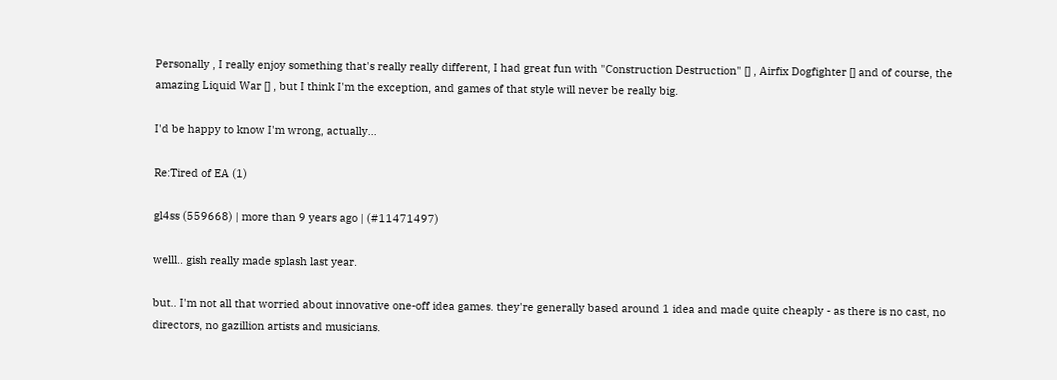Personally , I really enjoy something that's really really different, I had great fun with "Construction Destruction" [] , Airfix Dogfighter [] and of course, the amazing Liquid War [] , but I think I'm the exception, and games of that style will never be really big.

I'd be happy to know I'm wrong, actually...

Re:Tired of EA (1)

gl4ss (559668) | more than 9 years ago | (#11471497)

welll.. gish really made splash last year.

but.. I'm not all that worried about innovative one-off idea games. they're generally based around 1 idea and made quite cheaply - as there is no cast, no directors, no gazillion artists and musicians.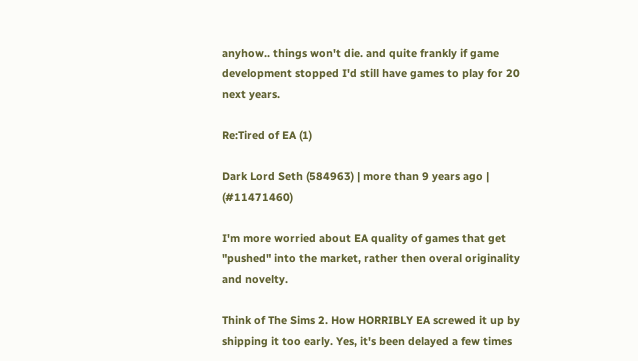anyhow.. things won't die. and quite frankly if game development stopped I'd still have games to play for 20 next years.

Re:Tired of EA (1)

Dark Lord Seth (584963) | more than 9 years ago | (#11471460)

I'm more worried about EA quality of games that get "pushed" into the market, rather then overal originality and novelty.

Think of The Sims 2. How HORRIBLY EA screwed it up by shipping it too early. Yes, it's been delayed a few times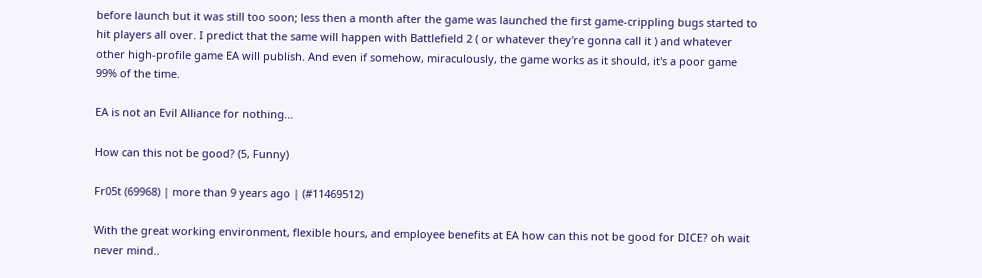before launch but it was still too soon; less then a month after the game was launched the first game-crippling bugs started to hit players all over. I predict that the same will happen with Battlefield 2 ( or whatever they're gonna call it ) and whatever other high-profile game EA will publish. And even if somehow, miraculously, the game works as it should, it's a poor game 99% of the time.

EA is not an Evil Alliance for nothing...

How can this not be good? (5, Funny)

Fr05t (69968) | more than 9 years ago | (#11469512)

With the great working environment, flexible hours, and employee benefits at EA how can this not be good for DICE? oh wait never mind..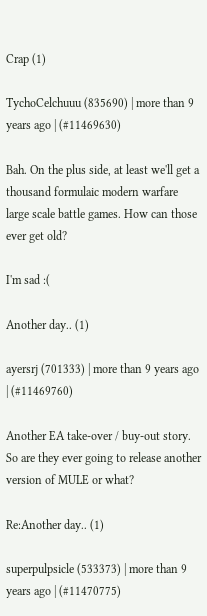Crap (1)

TychoCelchuuu (835690) | more than 9 years ago | (#11469630)

Bah. On the plus side, at least we'll get a thousand formulaic modern warfare large scale battle games. How can those ever get old?

I'm sad :(

Another day.. (1)

ayersrj (701333) | more than 9 years ago | (#11469760)

Another EA take-over / buy-out story. So are they ever going to release another version of MULE or what?

Re:Another day.. (1)

superpulpsicle (533373) | more than 9 years ago | (#11470775)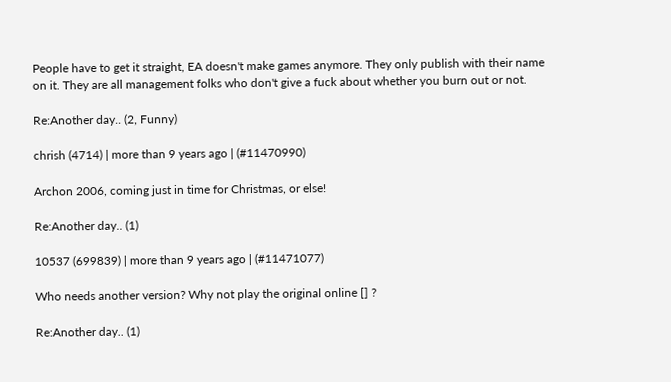People have to get it straight, EA doesn't make games anymore. They only publish with their name on it. They are all management folks who don't give a fuck about whether you burn out or not.

Re:Another day.. (2, Funny)

chrish (4714) | more than 9 years ago | (#11470990)

Archon 2006, coming just in time for Christmas, or else!

Re:Another day.. (1)

10537 (699839) | more than 9 years ago | (#11471077)

Who needs another version? Why not play the original online [] ?

Re:Another day.. (1)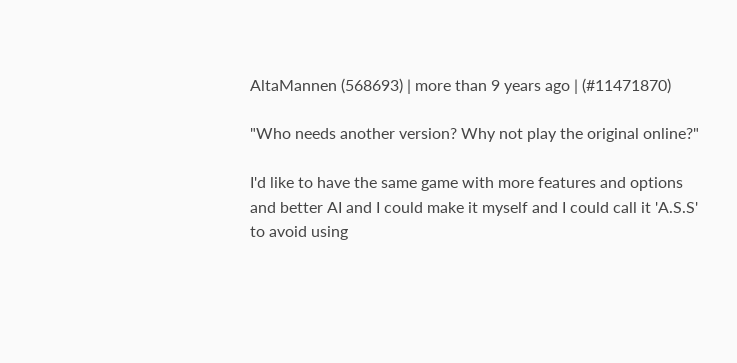AltaMannen (568693) | more than 9 years ago | (#11471870)

"Who needs another version? Why not play the original online?"

I'd like to have the same game with more features and options and better AI and I could make it myself and I could call it 'A.S.S' to avoid using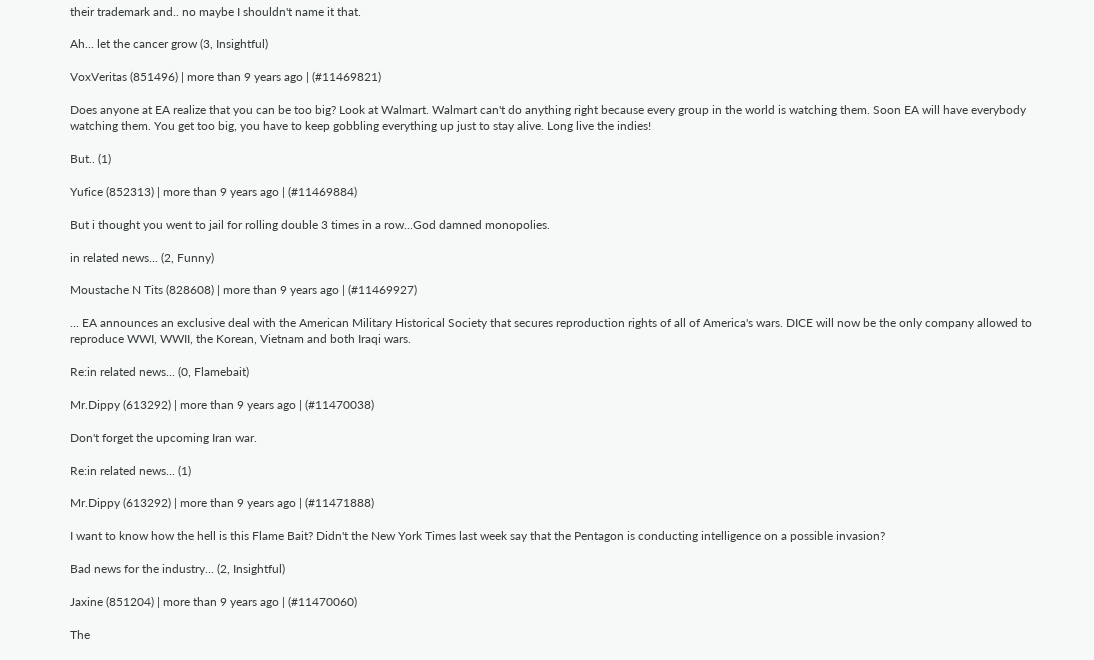their trademark and.. no maybe I shouldn't name it that.

Ah... let the cancer grow (3, Insightful)

VoxVeritas (851496) | more than 9 years ago | (#11469821)

Does anyone at EA realize that you can be too big? Look at Walmart. Walmart can't do anything right because every group in the world is watching them. Soon EA will have everybody watching them. You get too big, you have to keep gobbling everything up just to stay alive. Long live the indies!

But.. (1)

Yufice (852313) | more than 9 years ago | (#11469884)

But i thought you went to jail for rolling double 3 times in a row...God damned monopolies.

in related news... (2, Funny)

Moustache N Tits (828608) | more than 9 years ago | (#11469927)

... EA announces an exclusive deal with the American Military Historical Society that secures reproduction rights of all of America's wars. DICE will now be the only company allowed to reproduce WWI, WWII, the Korean, Vietnam and both Iraqi wars.

Re:in related news... (0, Flamebait)

Mr.Dippy (613292) | more than 9 years ago | (#11470038)

Don't forget the upcoming Iran war.

Re:in related news... (1)

Mr.Dippy (613292) | more than 9 years ago | (#11471888)

I want to know how the hell is this Flame Bait? Didn't the New York Times last week say that the Pentagon is conducting intelligence on a possible invasion?

Bad news for the industry... (2, Insightful)

Jaxine (851204) | more than 9 years ago | (#11470060)

The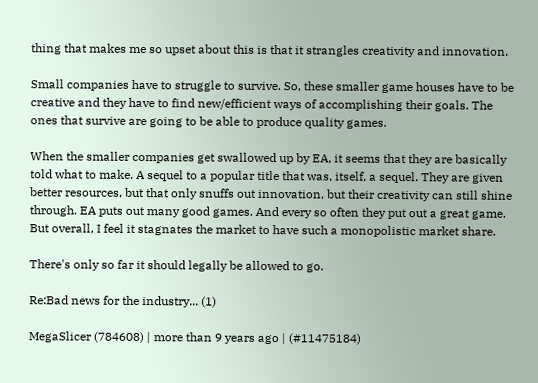thing that makes me so upset about this is that it strangles creativity and innovation.

Small companies have to struggle to survive. So, these smaller game houses have to be creative and they have to find new/efficient ways of accomplishing their goals. The ones that survive are going to be able to produce quality games.

When the smaller companies get swallowed up by EA, it seems that they are basically told what to make. A sequel to a popular title that was, itself, a sequel. They are given better resources, but that only snuffs out innovation, but their creativity can still shine through. EA puts out many good games. And every so often they put out a great game. But overall, I feel it stagnates the market to have such a monopolistic market share.

There's only so far it should legally be allowed to go.

Re:Bad news for the industry... (1)

MegaSlicer (784608) | more than 9 years ago | (#11475184)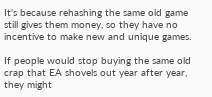It's because rehashing the same old game still gives them money, so they have no incentive to make new and unique games.

If people would stop buying the same old crap that EA shovels out year after year, they might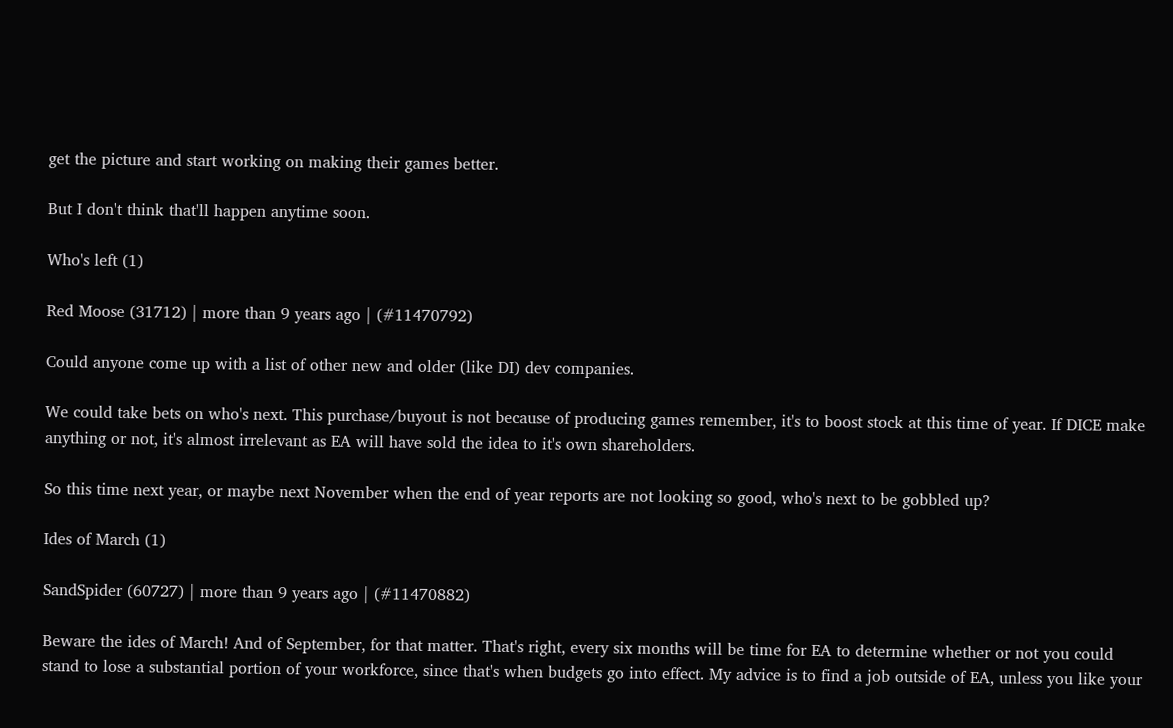get the picture and start working on making their games better.

But I don't think that'll happen anytime soon.

Who's left (1)

Red Moose (31712) | more than 9 years ago | (#11470792)

Could anyone come up with a list of other new and older (like DI) dev companies.

We could take bets on who's next. This purchase/buyout is not because of producing games remember, it's to boost stock at this time of year. If DICE make anything or not, it's almost irrelevant as EA will have sold the idea to it's own shareholders.

So this time next year, or maybe next November when the end of year reports are not looking so good, who's next to be gobbled up?

Ides of March (1)

SandSpider (60727) | more than 9 years ago | (#11470882)

Beware the ides of March! And of September, for that matter. That's right, every six months will be time for EA to determine whether or not you could stand to lose a substantial portion of your workforce, since that's when budgets go into effect. My advice is to find a job outside of EA, unless you like your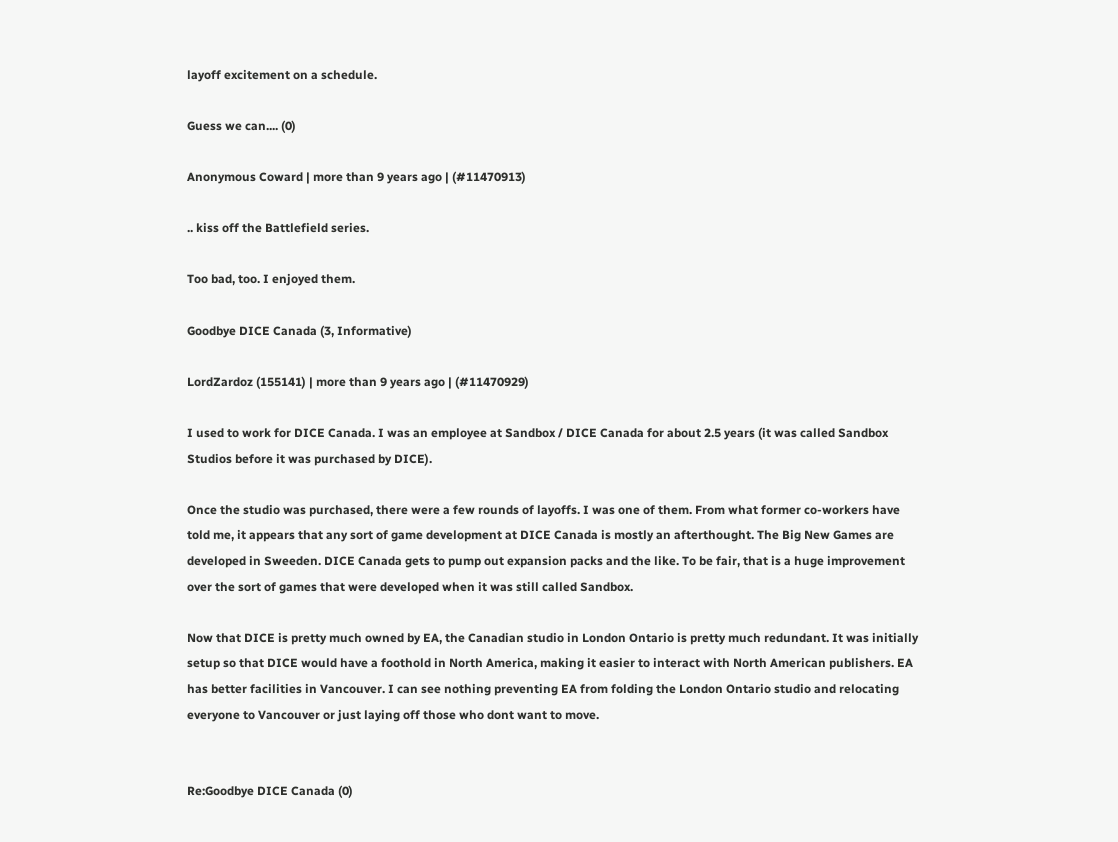layoff excitement on a schedule.

Guess we can.... (0)

Anonymous Coward | more than 9 years ago | (#11470913)

.. kiss off the Battlefield series.

Too bad, too. I enjoyed them.

Goodbye DICE Canada (3, Informative)

LordZardoz (155141) | more than 9 years ago | (#11470929)

I used to work for DICE Canada. I was an employee at Sandbox / DICE Canada for about 2.5 years (it was called Sandbox Studios before it was purchased by DICE).

Once the studio was purchased, there were a few rounds of layoffs. I was one of them. From what former co-workers have told me, it appears that any sort of game development at DICE Canada is mostly an afterthought. The Big New Games are developed in Sweeden. DICE Canada gets to pump out expansion packs and the like. To be fair, that is a huge improvement over the sort of games that were developed when it was still called Sandbox.

Now that DICE is pretty much owned by EA, the Canadian studio in London Ontario is pretty much redundant. It was initially setup so that DICE would have a foothold in North America, making it easier to interact with North American publishers. EA has better facilities in Vancouver. I can see nothing preventing EA from folding the London Ontario studio and relocating everyone to Vancouver or just laying off those who dont want to move.


Re:Goodbye DICE Canada (0)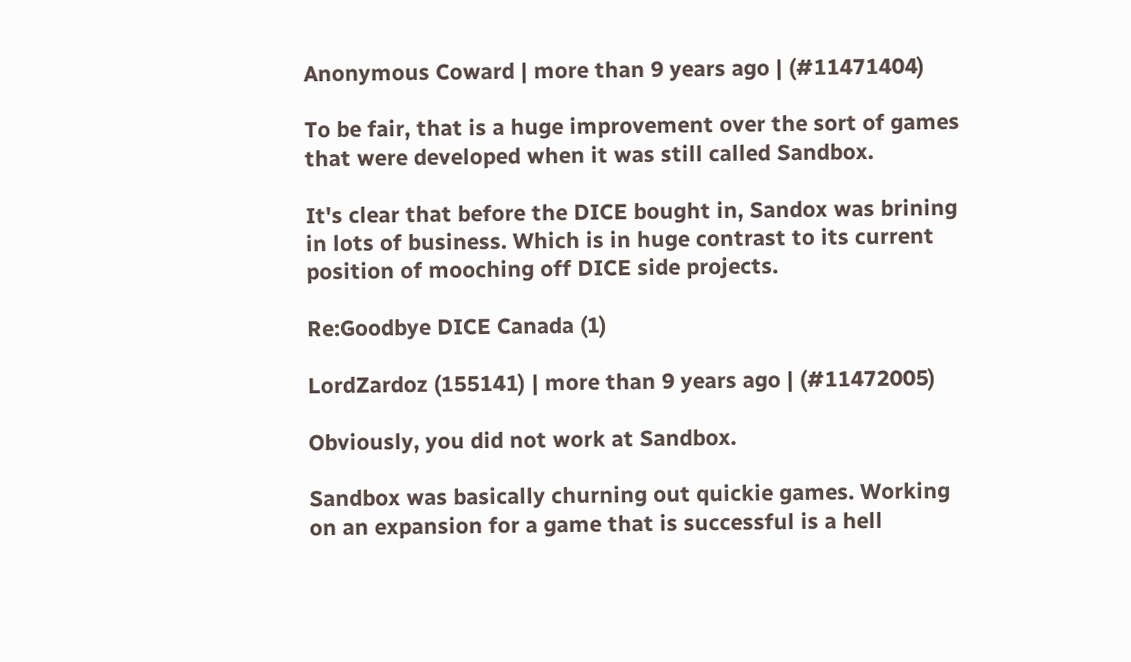Anonymous Coward | more than 9 years ago | (#11471404)

To be fair, that is a huge improvement over the sort of games that were developed when it was still called Sandbox.

It's clear that before the DICE bought in, Sandox was brining in lots of business. Which is in huge contrast to its current position of mooching off DICE side projects.

Re:Goodbye DICE Canada (1)

LordZardoz (155141) | more than 9 years ago | (#11472005)

Obviously, you did not work at Sandbox.

Sandbox was basically churning out quickie games. Working on an expansion for a game that is successful is a hell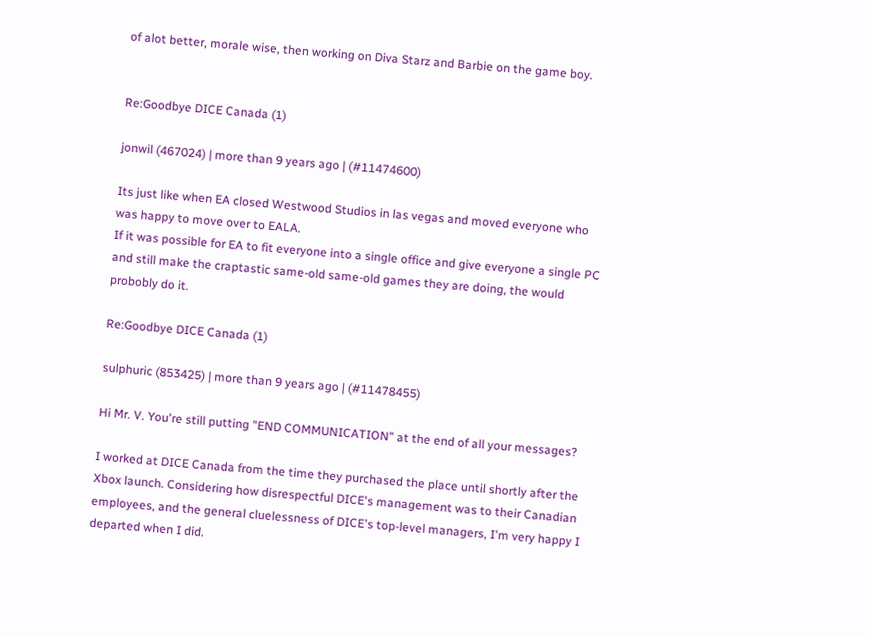of alot better, morale wise, then working on Diva Starz and Barbie on the game boy.


Re:Goodbye DICE Canada (1)

jonwil (467024) | more than 9 years ago | (#11474600)

Its just like when EA closed Westwood Studios in las vegas and moved everyone who was happy to move over to EALA.
If it was possible for EA to fit everyone into a single office and give everyone a single PC and still make the craptastic same-old same-old games they are doing, the would probobly do it.

Re:Goodbye DICE Canada (1)

sulphuric (853425) | more than 9 years ago | (#11478455)

Hi Mr. V. You're still putting "END COMMUNICATION" at the end of all your messages?

I worked at DICE Canada from the time they purchased the place until shortly after the Xbox launch. Considering how disrespectful DICE's management was to their Canadian employees, and the general cluelessness of DICE's top-level managers, I'm very happy I departed when I did.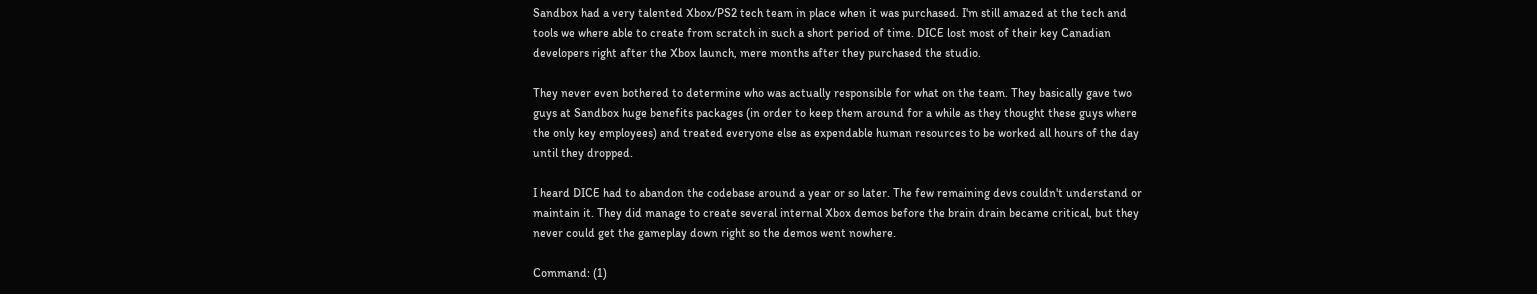Sandbox had a very talented Xbox/PS2 tech team in place when it was purchased. I'm still amazed at the tech and tools we where able to create from scratch in such a short period of time. DICE lost most of their key Canadian developers right after the Xbox launch, mere months after they purchased the studio.

They never even bothered to determine who was actually responsible for what on the team. They basically gave two guys at Sandbox huge benefits packages (in order to keep them around for a while as they thought these guys where the only key employees) and treated everyone else as expendable human resources to be worked all hours of the day until they dropped.

I heard DICE had to abandon the codebase around a year or so later. The few remaining devs couldn't understand or maintain it. They did manage to create several internal Xbox demos before the brain drain became critical, but they never could get the gameplay down right so the demos went nowhere.

Command: (1)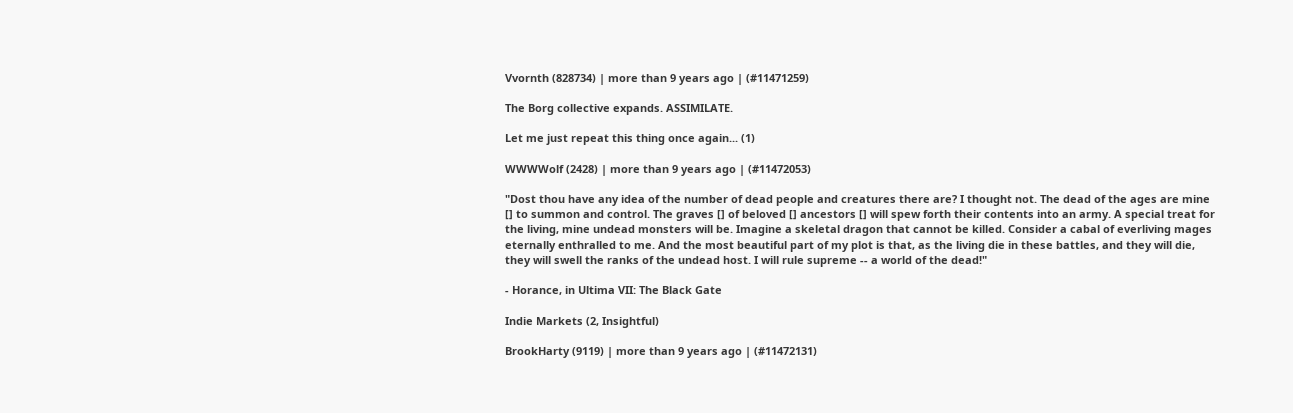Vvornth (828734) | more than 9 years ago | (#11471259)

The Borg collective expands. ASSIMILATE.

Let me just repeat this thing once again... (1)

WWWWolf (2428) | more than 9 years ago | (#11472053)

"Dost thou have any idea of the number of dead people and creatures there are? I thought not. The dead of the ages are mine [] to summon and control. The graves [] of beloved [] ancestors [] will spew forth their contents into an army. A special treat for the living, mine undead monsters will be. Imagine a skeletal dragon that cannot be killed. Consider a cabal of everliving mages eternally enthralled to me. And the most beautiful part of my plot is that, as the living die in these battles, and they will die, they will swell the ranks of the undead host. I will rule supreme -- a world of the dead!"

- Horance, in Ultima VII: The Black Gate

Indie Markets (2, Insightful)

BrookHarty (9119) | more than 9 years ago | (#11472131)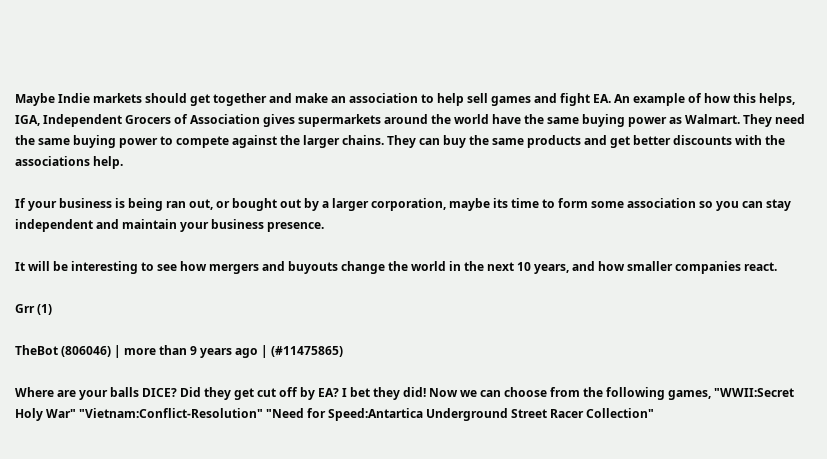Maybe Indie markets should get together and make an association to help sell games and fight EA. An example of how this helps, IGA, Independent Grocers of Association gives supermarkets around the world have the same buying power as Walmart. They need the same buying power to compete against the larger chains. They can buy the same products and get better discounts with the associations help.

If your business is being ran out, or bought out by a larger corporation, maybe its time to form some association so you can stay independent and maintain your business presence.

It will be interesting to see how mergers and buyouts change the world in the next 10 years, and how smaller companies react.

Grr (1)

TheBot (806046) | more than 9 years ago | (#11475865)

Where are your balls DICE? Did they get cut off by EA? I bet they did! Now we can choose from the following games, "WWII:Secret Holy War" "Vietnam:Conflict-Resolution" "Need for Speed:Antartica Underground Street Racer Collection"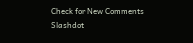Check for New Comments
Slashdot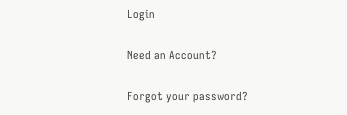Login

Need an Account?

Forgot your password?